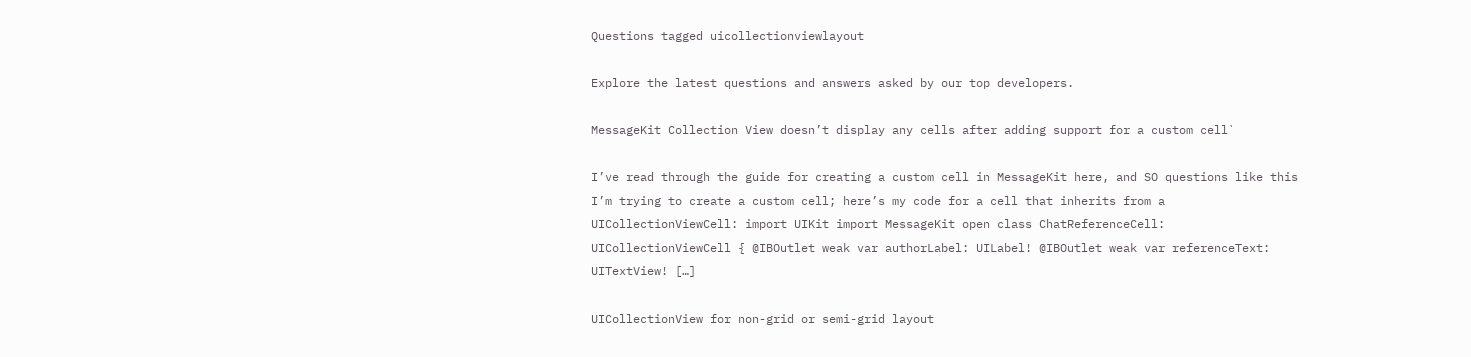Questions tagged uicollectionviewlayout

Explore the latest questions and answers asked by our top developers.

MessageKit Collection View doesn’t display any cells after adding support for a custom cell`

I’ve read through the guide for creating a custom cell in MessageKit here, and SO questions like this I’m trying to create a custom cell; here’s my code for a cell that inherits from a UICollectionViewCell: import UIKit import MessageKit open class ChatReferenceCell: UICollectionViewCell { @IBOutlet weak var authorLabel: UILabel! @IBOutlet weak var referenceText: UITextView! […]

UICollectionView for non-grid or semi-grid layout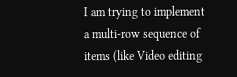I am trying to implement a multi-row sequence of items (like Video editing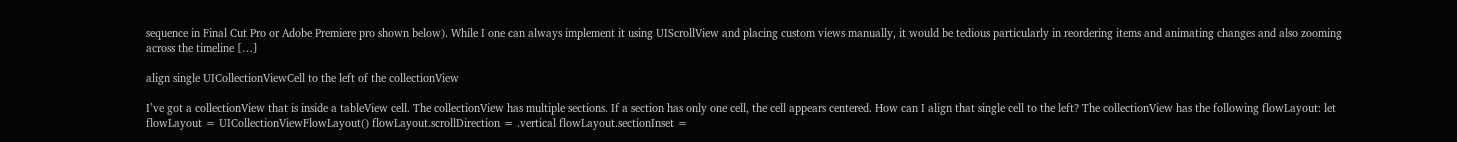sequence in Final Cut Pro or Adobe Premiere pro shown below). While I one can always implement it using UIScrollView and placing custom views manually, it would be tedious particularly in reordering items and animating changes and also zooming across the timeline […]

align single UICollectionViewCell to the left of the collectionView

I’ve got a collectionView that is inside a tableView cell. The collectionView has multiple sections. If a section has only one cell, the cell appears centered. How can I align that single cell to the left? The collectionView has the following flowLayout: let flowLayout = UICollectionViewFlowLayout() flowLayout.scrollDirection = .vertical flowLayout.sectionInset =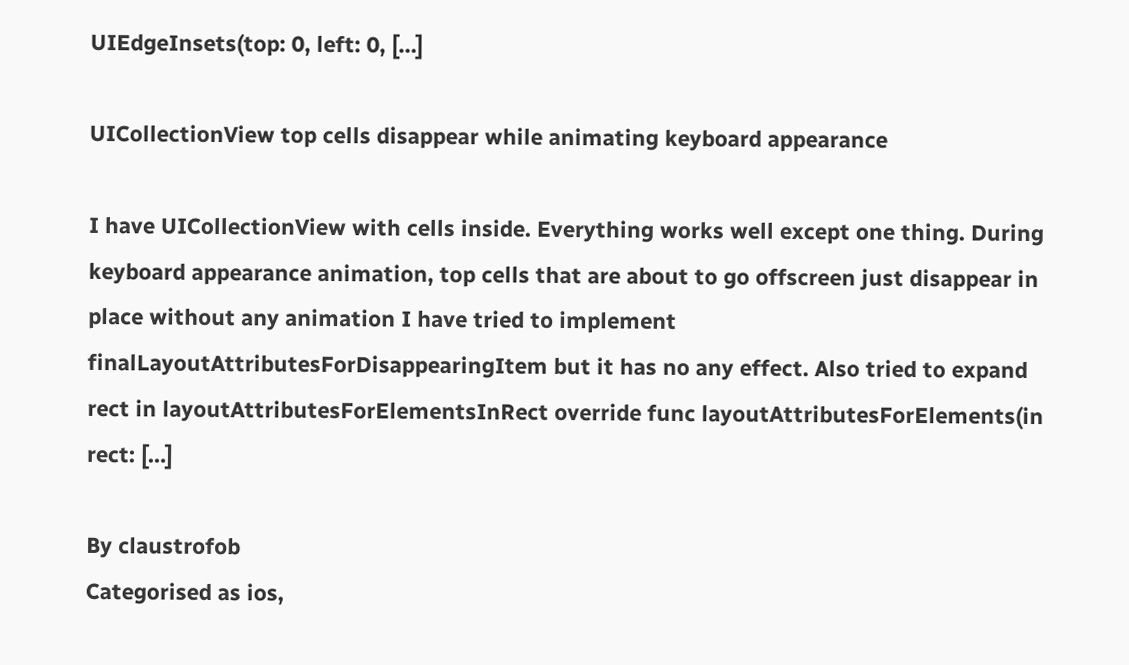UIEdgeInsets(top: 0, left: 0, […]

UICollectionView top cells disappear while animating keyboard appearance

I have UICollectionView with cells inside. Everything works well except one thing. During keyboard appearance animation, top cells that are about to go offscreen just disappear in place without any animation I have tried to implement finalLayoutAttributesForDisappearingItem but it has no any effect. Also tried to expand rect in layoutAttributesForElementsInRect override func layoutAttributesForElements(in rect: […]

By claustrofob
Categorised as ios,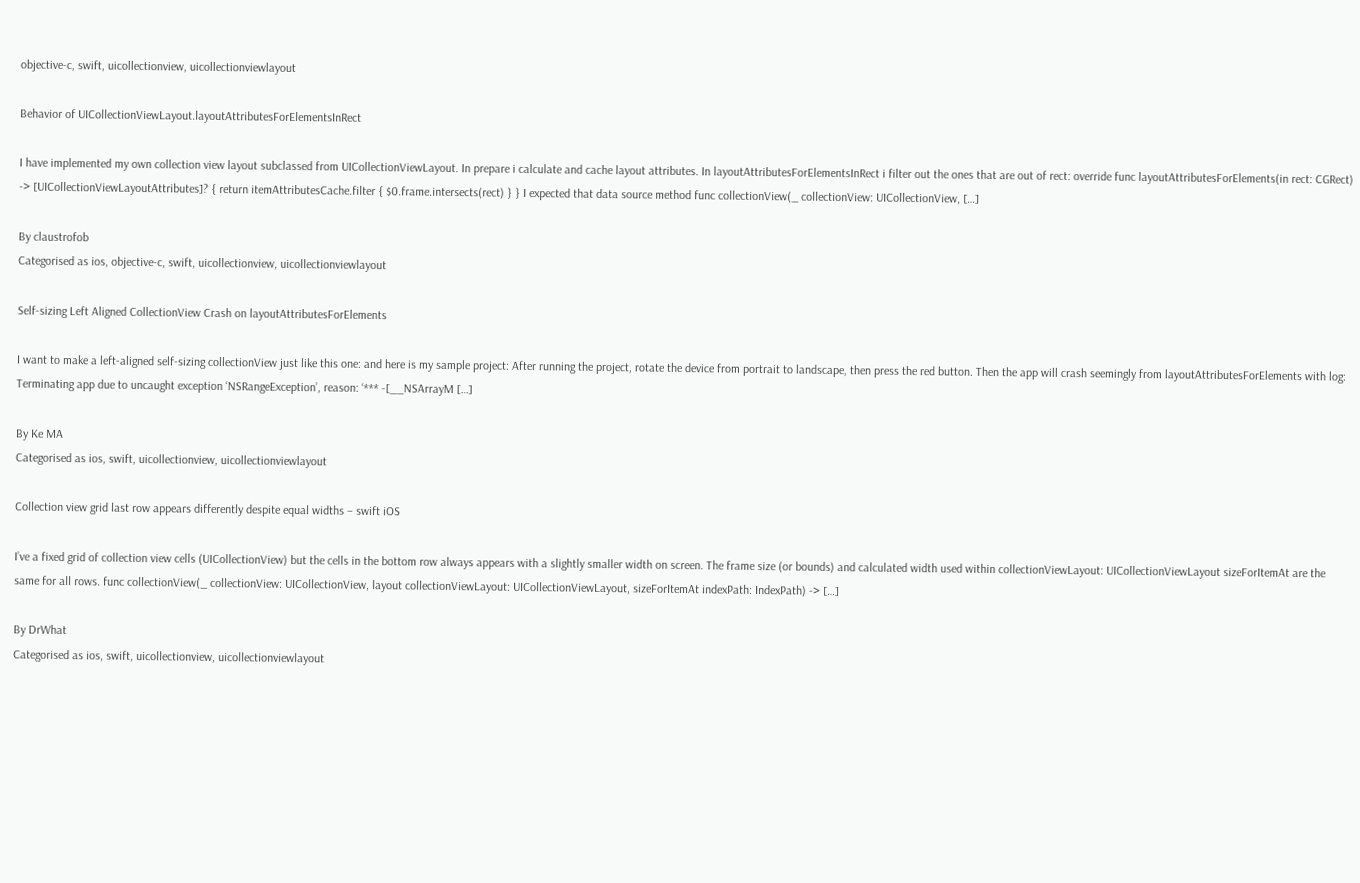objective-c, swift, uicollectionview, uicollectionviewlayout

Behavior of UICollectionViewLayout.layoutAttributesForElementsInRect

I have implemented my own collection view layout subclassed from UICollectionViewLayout. In prepare i calculate and cache layout attributes. In layoutAttributesForElementsInRect i filter out the ones that are out of rect: override func layoutAttributesForElements(in rect: CGRect) -> [UICollectionViewLayoutAttributes]? { return itemAttributesCache.filter { $0.frame.intersects(rect) } } I expected that data source method func collectionView(_ collectionView: UICollectionView, […]

By claustrofob
Categorised as ios, objective-c, swift, uicollectionview, uicollectionviewlayout

Self-sizing Left Aligned CollectionView Crash on layoutAttributesForElements

I want to make a left-aligned self-sizing collectionView just like this one: and here is my sample project: After running the project, rotate the device from portrait to landscape, then press the red button. Then the app will crash seemingly from layoutAttributesForElements with log: Terminating app due to uncaught exception ‘NSRangeException’, reason: ‘*** -[__NSArrayM […]

By Ke MA
Categorised as ios, swift, uicollectionview, uicollectionviewlayout

Collection view grid last row appears differently despite equal widths – swift iOS

I’ve a fixed grid of collection view cells (UICollectionView) but the cells in the bottom row always appears with a slightly smaller width on screen. The frame size (or bounds) and calculated width used within collectionViewLayout: UICollectionViewLayout sizeForItemAt are the same for all rows. func collectionView(_ collectionView: UICollectionView, layout collectionViewLayout: UICollectionViewLayout, sizeForItemAt indexPath: IndexPath) -> […]

By DrWhat
Categorised as ios, swift, uicollectionview, uicollectionviewlayout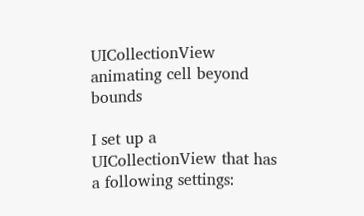UICollectionView animating cell beyond bounds

I set up a UICollectionView that has a following settings: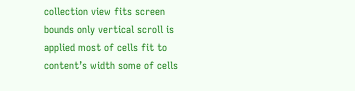collection view fits screen bounds only vertical scroll is applied most of cells fit to content’s width some of cells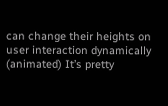can change their heights on user interaction dynamically (animated) It’s pretty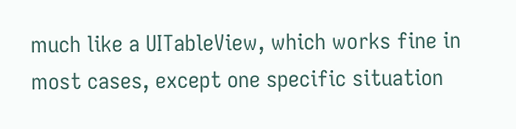much like a UITableView, which works fine in most cases, except one specific situation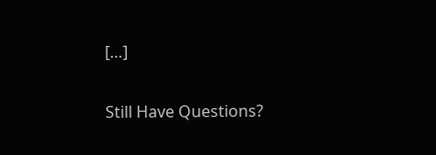[…]

Still Have Questions?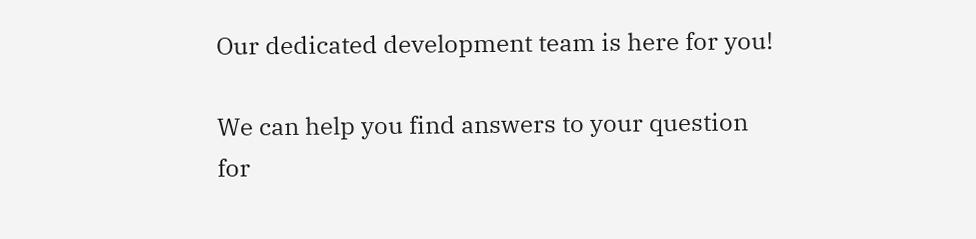Our dedicated development team is here for you!

We can help you find answers to your question for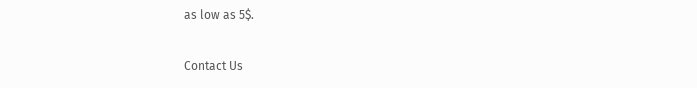as low as 5$.

Contact Us